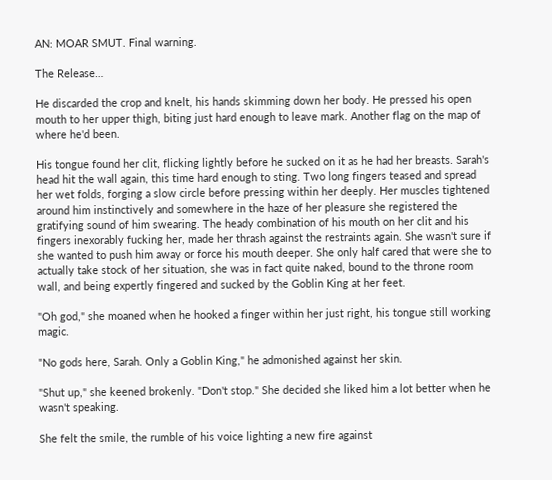AN: MOAR SMUT. Final warning.

The Release…

He discarded the crop and knelt, his hands skimming down her body. He pressed his open mouth to her upper thigh, biting just hard enough to leave mark. Another flag on the map of where he'd been.

His tongue found her clit, flicking lightly before he sucked on it as he had her breasts. Sarah's head hit the wall again, this time hard enough to sting. Two long fingers teased and spread her wet folds, forging a slow circle before pressing within her deeply. Her muscles tightened around him instinctively and somewhere in the haze of her pleasure she registered the gratifying sound of him swearing. The heady combination of his mouth on her clit and his fingers inexorably fucking her, made her thrash against the restraints again. She wasn't sure if she wanted to push him away or force his mouth deeper. She only half cared that were she to actually take stock of her situation, she was in fact quite naked, bound to the throne room wall, and being expertly fingered and sucked by the Goblin King at her feet.

"Oh god," she moaned when he hooked a finger within her just right, his tongue still working magic.

"No gods here, Sarah. Only a Goblin King," he admonished against her skin.

"Shut up," she keened brokenly. "Don't stop." She decided she liked him a lot better when he wasn't speaking.

She felt the smile, the rumble of his voice lighting a new fire against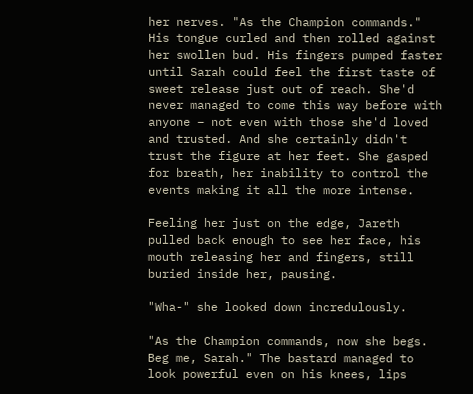her nerves. "As the Champion commands." His tongue curled and then rolled against her swollen bud. His fingers pumped faster until Sarah could feel the first taste of sweet release just out of reach. She'd never managed to come this way before with anyone – not even with those she'd loved and trusted. And she certainly didn't trust the figure at her feet. She gasped for breath, her inability to control the events making it all the more intense.

Feeling her just on the edge, Jareth pulled back enough to see her face, his mouth releasing her and fingers, still buried inside her, pausing.

"Wha-" she looked down incredulously.

"As the Champion commands, now she begs. Beg me, Sarah." The bastard managed to look powerful even on his knees, lips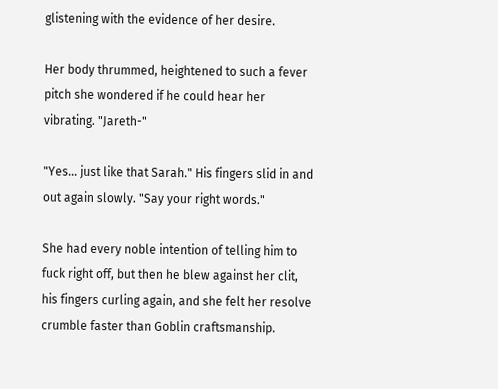glistening with the evidence of her desire.

Her body thrummed, heightened to such a fever pitch she wondered if he could hear her vibrating. "Jareth-"

"Yes… just like that Sarah." His fingers slid in and out again slowly. "Say your right words."

She had every noble intention of telling him to fuck right off, but then he blew against her clit, his fingers curling again, and she felt her resolve crumble faster than Goblin craftsmanship.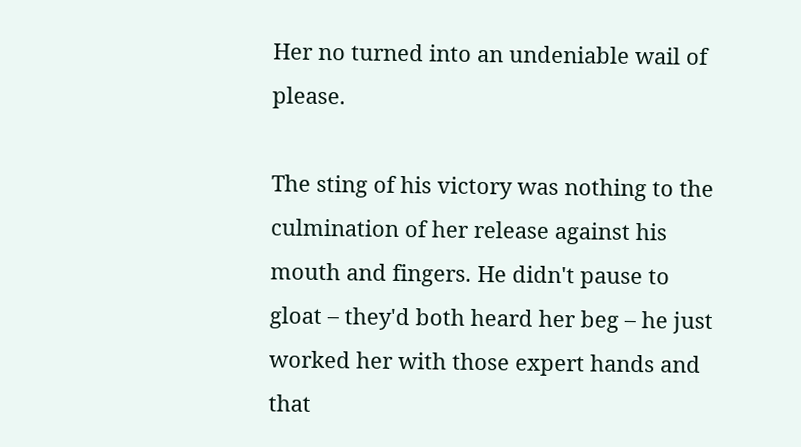Her no turned into an undeniable wail of please.

The sting of his victory was nothing to the culmination of her release against his mouth and fingers. He didn't pause to gloat – they'd both heard her beg – he just worked her with those expert hands and that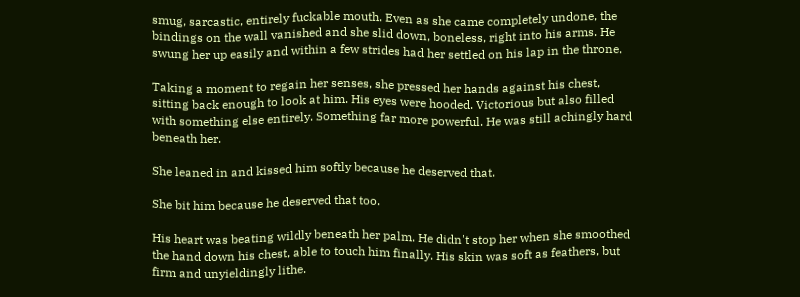smug, sarcastic, entirely fuckable mouth. Even as she came completely undone, the bindings on the wall vanished and she slid down, boneless, right into his arms. He swung her up easily and within a few strides had her settled on his lap in the throne.

Taking a moment to regain her senses, she pressed her hands against his chest, sitting back enough to look at him. His eyes were hooded. Victorious but also filled with something else entirely. Something far more powerful. He was still achingly hard beneath her.

She leaned in and kissed him softly because he deserved that.

She bit him because he deserved that too.

His heart was beating wildly beneath her palm. He didn't stop her when she smoothed the hand down his chest, able to touch him finally. His skin was soft as feathers, but firm and unyieldingly lithe.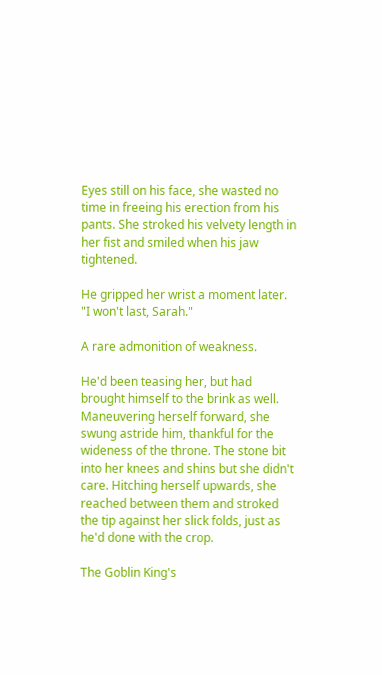Eyes still on his face, she wasted no time in freeing his erection from his pants. She stroked his velvety length in her fist and smiled when his jaw tightened.

He gripped her wrist a moment later. "I won't last, Sarah."

A rare admonition of weakness.

He'd been teasing her, but had brought himself to the brink as well. Maneuvering herself forward, she swung astride him, thankful for the wideness of the throne. The stone bit into her knees and shins but she didn't care. Hitching herself upwards, she reached between them and stroked the tip against her slick folds, just as he'd done with the crop.

The Goblin King's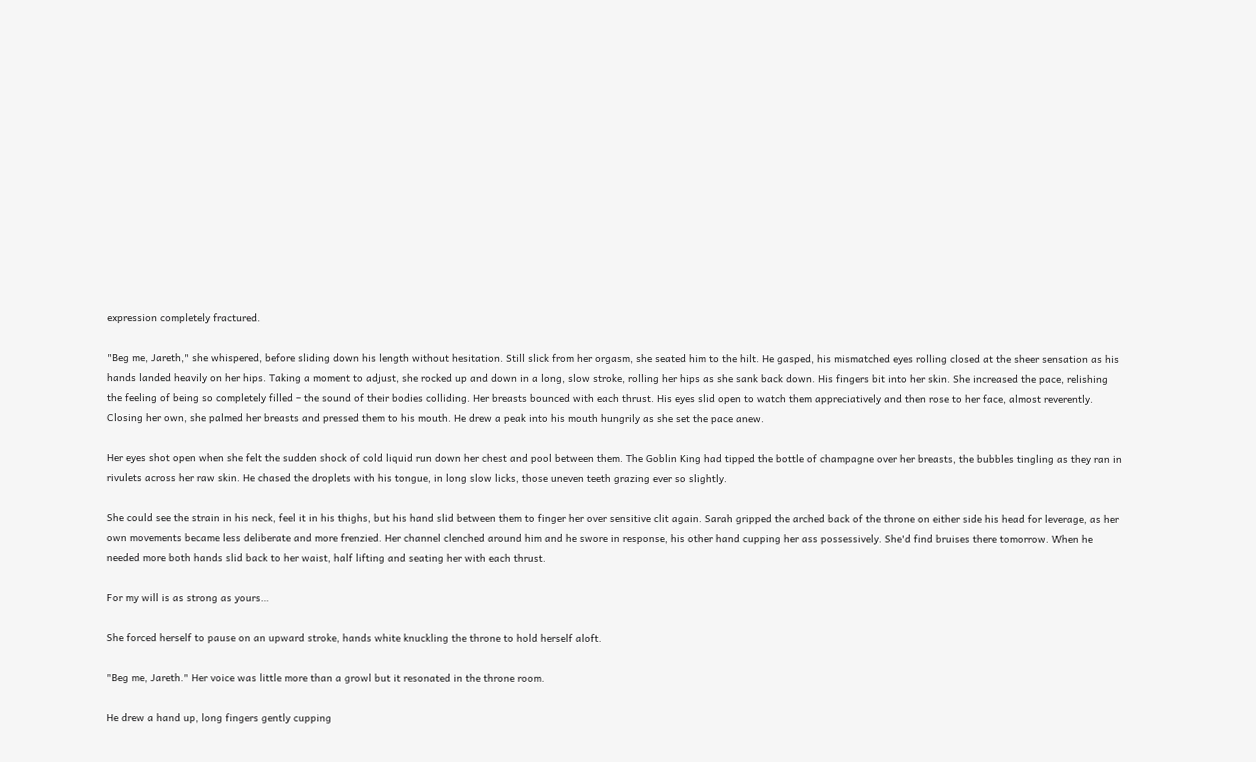expression completely fractured.

"Beg me, Jareth," she whispered, before sliding down his length without hesitation. Still slick from her orgasm, she seated him to the hilt. He gasped, his mismatched eyes rolling closed at the sheer sensation as his hands landed heavily on her hips. Taking a moment to adjust, she rocked up and down in a long, slow stroke, rolling her hips as she sank back down. His fingers bit into her skin. She increased the pace, relishing the feeling of being so completely filled – the sound of their bodies colliding. Her breasts bounced with each thrust. His eyes slid open to watch them appreciatively and then rose to her face, almost reverently. Closing her own, she palmed her breasts and pressed them to his mouth. He drew a peak into his mouth hungrily as she set the pace anew.

Her eyes shot open when she felt the sudden shock of cold liquid run down her chest and pool between them. The Goblin King had tipped the bottle of champagne over her breasts, the bubbles tingling as they ran in rivulets across her raw skin. He chased the droplets with his tongue, in long slow licks, those uneven teeth grazing ever so slightly.

She could see the strain in his neck, feel it in his thighs, but his hand slid between them to finger her over sensitive clit again. Sarah gripped the arched back of the throne on either side his head for leverage, as her own movements became less deliberate and more frenzied. Her channel clenched around him and he swore in response, his other hand cupping her ass possessively. She'd find bruises there tomorrow. When he needed more both hands slid back to her waist, half lifting and seating her with each thrust.

For my will is as strong as yours…

She forced herself to pause on an upward stroke, hands white knuckling the throne to hold herself aloft.

"Beg me, Jareth." Her voice was little more than a growl but it resonated in the throne room.

He drew a hand up, long fingers gently cupping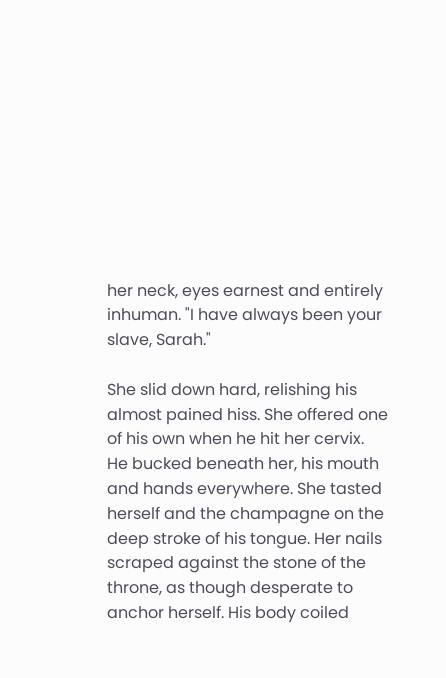her neck, eyes earnest and entirely inhuman. "I have always been your slave, Sarah."

She slid down hard, relishing his almost pained hiss. She offered one of his own when he hit her cervix. He bucked beneath her, his mouth and hands everywhere. She tasted herself and the champagne on the deep stroke of his tongue. Her nails scraped against the stone of the throne, as though desperate to anchor herself. His body coiled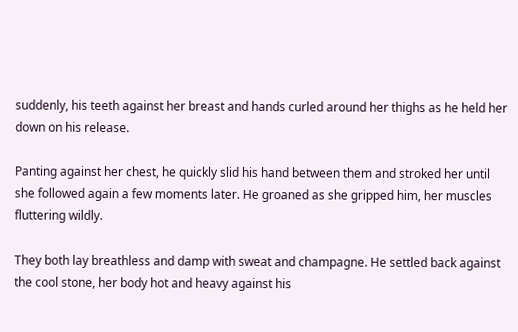suddenly, his teeth against her breast and hands curled around her thighs as he held her down on his release.

Panting against her chest, he quickly slid his hand between them and stroked her until she followed again a few moments later. He groaned as she gripped him, her muscles fluttering wildly.

They both lay breathless and damp with sweat and champagne. He settled back against the cool stone, her body hot and heavy against his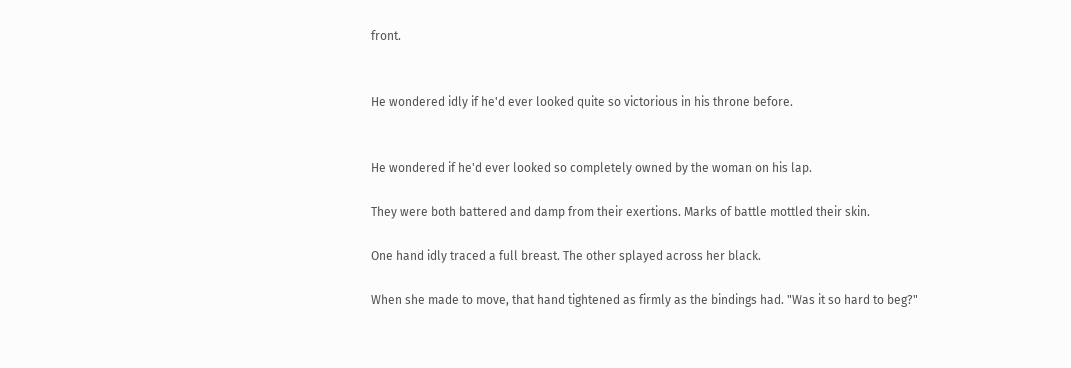front.


He wondered idly if he'd ever looked quite so victorious in his throne before.


He wondered if he'd ever looked so completely owned by the woman on his lap.

They were both battered and damp from their exertions. Marks of battle mottled their skin.

One hand idly traced a full breast. The other splayed across her black.

When she made to move, that hand tightened as firmly as the bindings had. "Was it so hard to beg?"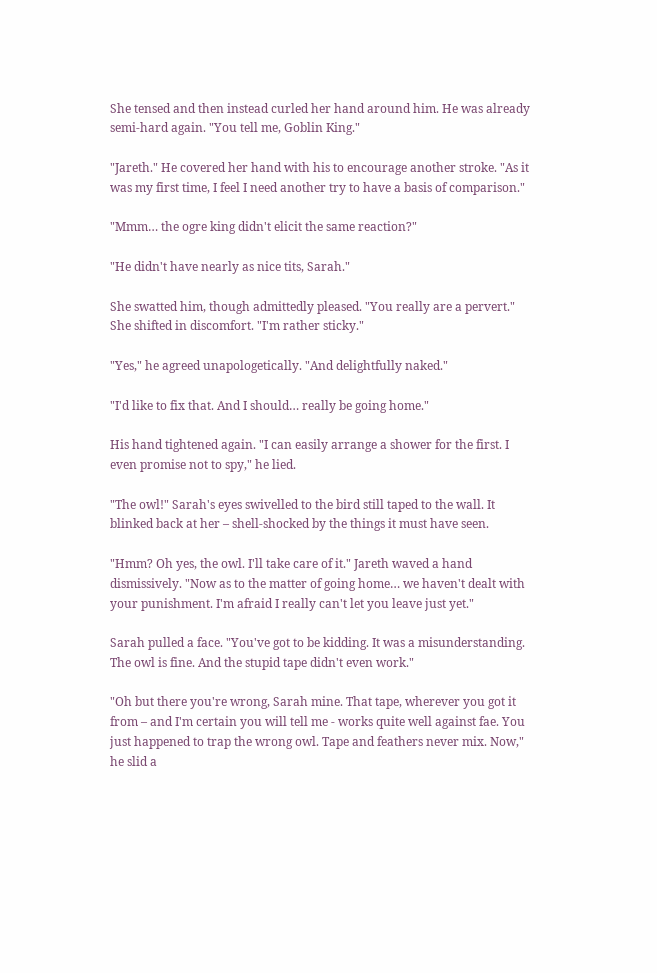She tensed and then instead curled her hand around him. He was already semi-hard again. "You tell me, Goblin King."

"Jareth." He covered her hand with his to encourage another stroke. "As it was my first time, I feel I need another try to have a basis of comparison."

"Mmm… the ogre king didn't elicit the same reaction?"

"He didn't have nearly as nice tits, Sarah."

She swatted him, though admittedly pleased. "You really are a pervert." She shifted in discomfort. "I'm rather sticky."

"Yes," he agreed unapologetically. "And delightfully naked."

"I'd like to fix that. And I should… really be going home."

His hand tightened again. "I can easily arrange a shower for the first. I even promise not to spy," he lied.

"The owl!" Sarah's eyes swivelled to the bird still taped to the wall. It blinked back at her – shell-shocked by the things it must have seen.

"Hmm? Oh yes, the owl. I'll take care of it." Jareth waved a hand dismissively. "Now as to the matter of going home… we haven't dealt with your punishment. I'm afraid I really can't let you leave just yet."

Sarah pulled a face. "You've got to be kidding. It was a misunderstanding. The owl is fine. And the stupid tape didn't even work."

"Oh but there you're wrong, Sarah mine. That tape, wherever you got it from – and I'm certain you will tell me - works quite well against fae. You just happened to trap the wrong owl. Tape and feathers never mix. Now," he slid a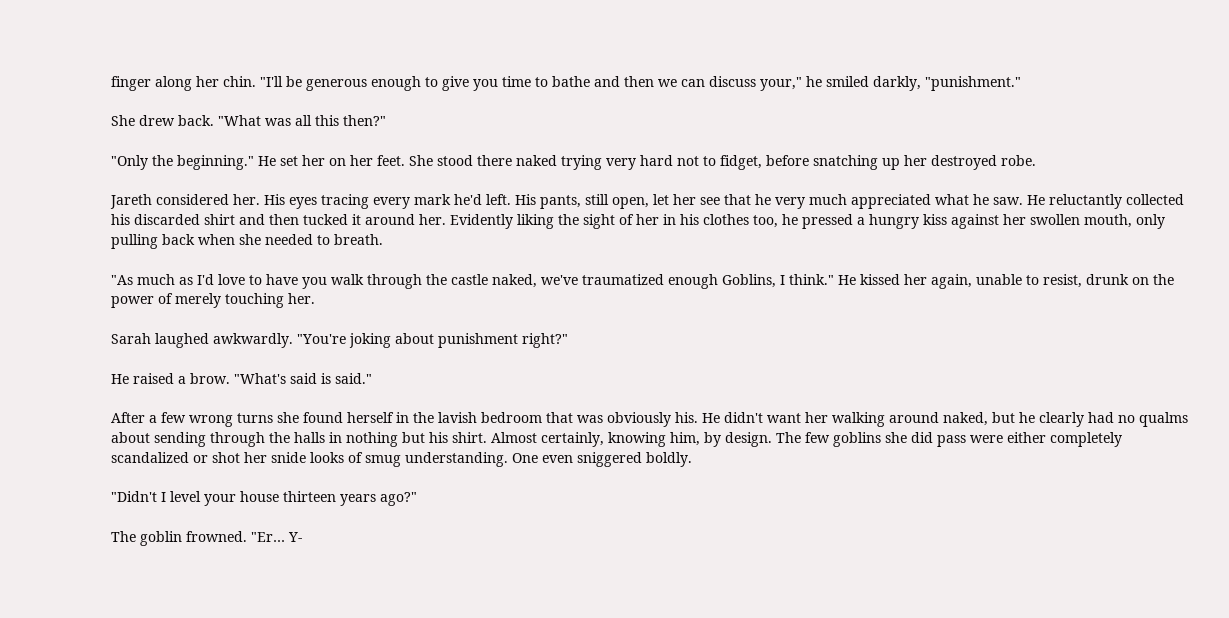finger along her chin. "I'll be generous enough to give you time to bathe and then we can discuss your," he smiled darkly, "punishment."

She drew back. "What was all this then?"

"Only the beginning." He set her on her feet. She stood there naked trying very hard not to fidget, before snatching up her destroyed robe.

Jareth considered her. His eyes tracing every mark he'd left. His pants, still open, let her see that he very much appreciated what he saw. He reluctantly collected his discarded shirt and then tucked it around her. Evidently liking the sight of her in his clothes too, he pressed a hungry kiss against her swollen mouth, only pulling back when she needed to breath.

"As much as I'd love to have you walk through the castle naked, we've traumatized enough Goblins, I think." He kissed her again, unable to resist, drunk on the power of merely touching her.

Sarah laughed awkwardly. "You're joking about punishment right?"

He raised a brow. "What's said is said."

After a few wrong turns she found herself in the lavish bedroom that was obviously his. He didn't want her walking around naked, but he clearly had no qualms about sending through the halls in nothing but his shirt. Almost certainly, knowing him, by design. The few goblins she did pass were either completely scandalized or shot her snide looks of smug understanding. One even sniggered boldly.

"Didn't I level your house thirteen years ago?"

The goblin frowned. "Er… Y-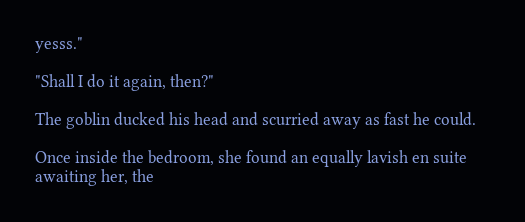yesss."

"Shall I do it again, then?"

The goblin ducked his head and scurried away as fast he could.

Once inside the bedroom, she found an equally lavish en suite awaiting her, the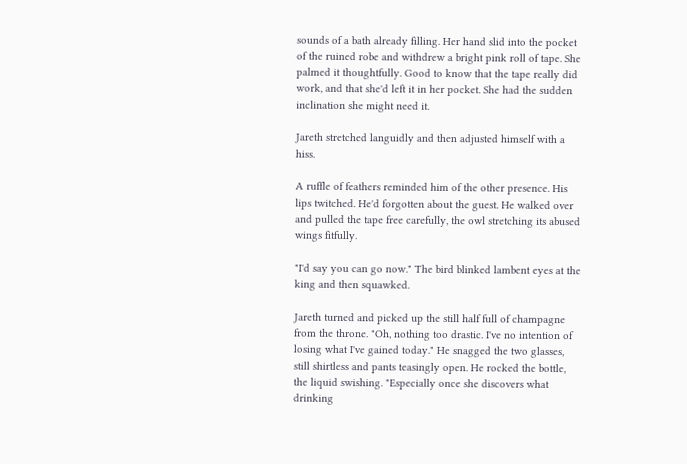sounds of a bath already filling. Her hand slid into the pocket of the ruined robe and withdrew a bright pink roll of tape. She palmed it thoughtfully. Good to know that the tape really did work, and that she'd left it in her pocket. She had the sudden inclination she might need it.

Jareth stretched languidly and then adjusted himself with a hiss.

A ruffle of feathers reminded him of the other presence. His lips twitched. He'd forgotten about the guest. He walked over and pulled the tape free carefully, the owl stretching its abused wings fitfully.

"I'd say you can go now." The bird blinked lambent eyes at the king and then squawked.

Jareth turned and picked up the still half full of champagne from the throne. "Oh, nothing too drastic. I've no intention of losing what I've gained today." He snagged the two glasses, still shirtless and pants teasingly open. He rocked the bottle, the liquid swishing. "Especially once she discovers what drinking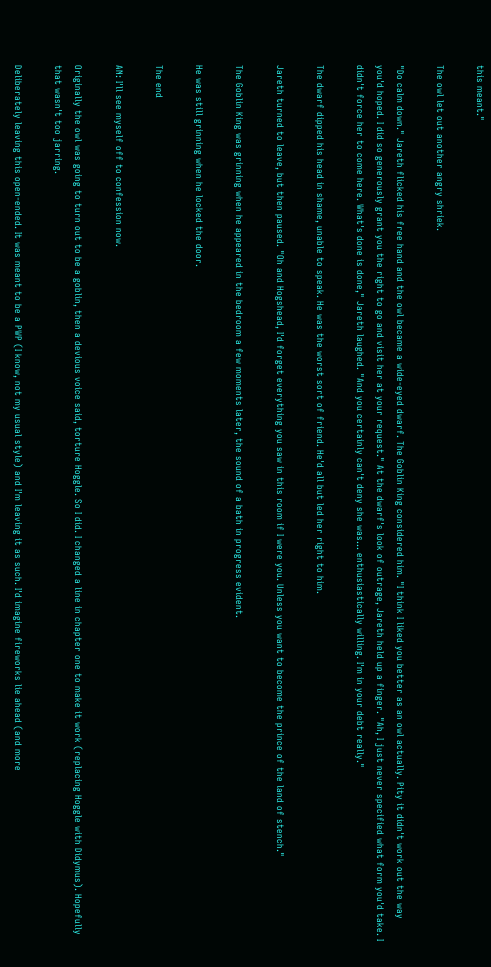this meant."

The owl let out another angry shriek.

"Do calm down." Jareth flicked his free hand and the owl became a wide-eyed dwarf. The Goblin King considered him. "I think I liked you better as an owl actually. Pity it didn't work out the way you'd hoped. I did so generously grant you the right to go and visit her at your request." At the dwarf's look of outrage, Jareth held up a finger. "Ah, I just never specified what form you'd take. I didn't force her to come here. What's done is done," Jareth laughed. "And you certainly can't deny she was… enthusiastically willing. I'm in your debt really."

The dwarf dipped his head in shame, unable to speak. He was the worst sort of friend. He'd all but led her right to him.

Jareth turned to leave, but then paused. "Oh and Hogshead, I'd forget everything you saw in this room if I were you. Unless you want to become the prince of the land of stench."

The Goblin King was grinning when he appeared in the bedroom a few moments later, the sound of a bath in progress evident.

He was still grinning when he locked the door.

The end

AN: I'll see myself off to confession now.

Originally the owl was going to turn out to be a goblin, then a devious voice said, torture Hoggle. So I did. I changed a line in chapter one to make it work (replacing Hoggle with Didymus). Hopefully that wasn't too jarring.

Deliberately leaving this open-ended. It was meant to be a PWP (I know, not my usual style) and I'm leaving it as such. I'd imagine fireworks lie ahead (and more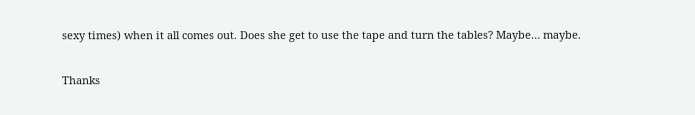sexy times) when it all comes out. Does she get to use the tape and turn the tables? Maybe… maybe.

Thanks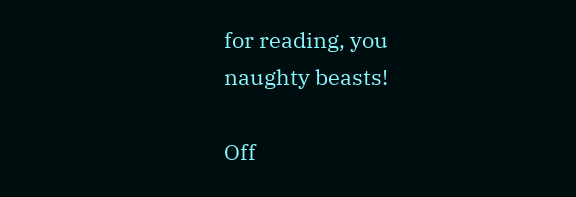for reading, you naughty beasts!

Off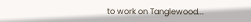to work on Tanglewood...